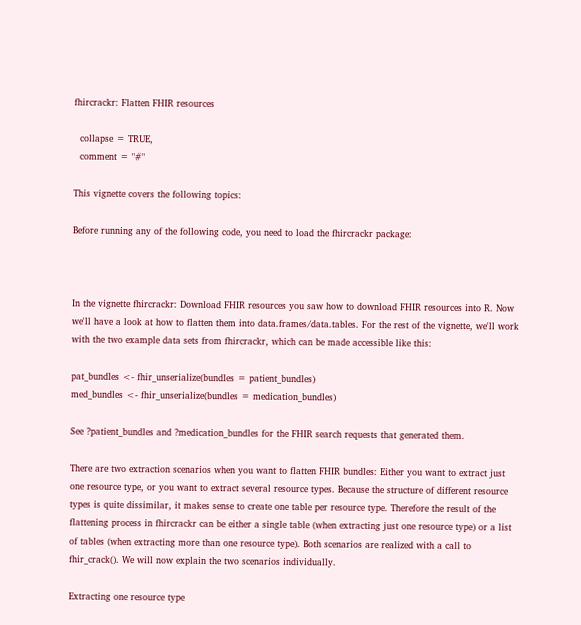fhircrackr: Flatten FHIR resources

  collapse = TRUE,
  comment = "#"

This vignette covers the following topics:

Before running any of the following code, you need to load the fhircrackr package:



In the vignette fhircrackr: Download FHIR resources you saw how to download FHIR resources into R. Now we'll have a look at how to flatten them into data.frames/data.tables. For the rest of the vignette, we'll work with the two example data sets from fhircrackr, which can be made accessible like this:

pat_bundles <- fhir_unserialize(bundles = patient_bundles)
med_bundles <- fhir_unserialize(bundles = medication_bundles)

See ?patient_bundles and ?medication_bundles for the FHIR search requests that generated them.

There are two extraction scenarios when you want to flatten FHIR bundles: Either you want to extract just one resource type, or you want to extract several resource types. Because the structure of different resource types is quite dissimilar, it makes sense to create one table per resource type. Therefore the result of the flattening process in fhircrackr can be either a single table (when extracting just one resource type) or a list of tables (when extracting more than one resource type). Both scenarios are realized with a call to fhir_crack(). We will now explain the two scenarios individually.

Extracting one resource type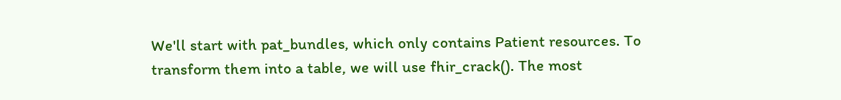We'll start with pat_bundles, which only contains Patient resources. To transform them into a table, we will use fhir_crack(). The most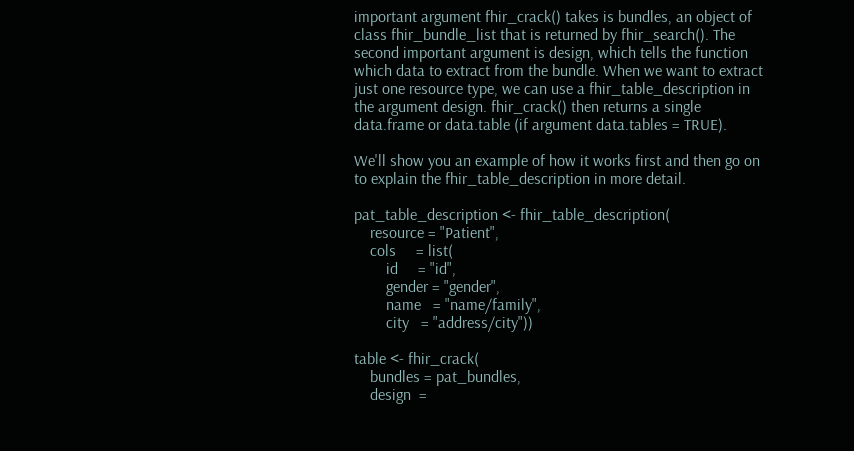important argument fhir_crack() takes is bundles, an object of class fhir_bundle_list that is returned by fhir_search(). The second important argument is design, which tells the function which data to extract from the bundle. When we want to extract just one resource type, we can use a fhir_table_description in the argument design. fhir_crack() then returns a single data.frame or data.table (if argument data.tables = TRUE).

We'll show you an example of how it works first and then go on to explain the fhir_table_description in more detail.

pat_table_description <- fhir_table_description(
    resource = "Patient",
    cols     = list(
        id     = "id",
        gender = "gender",
        name   = "name/family",
        city   = "address/city"))

table <- fhir_crack(
    bundles = pat_bundles,
    design  =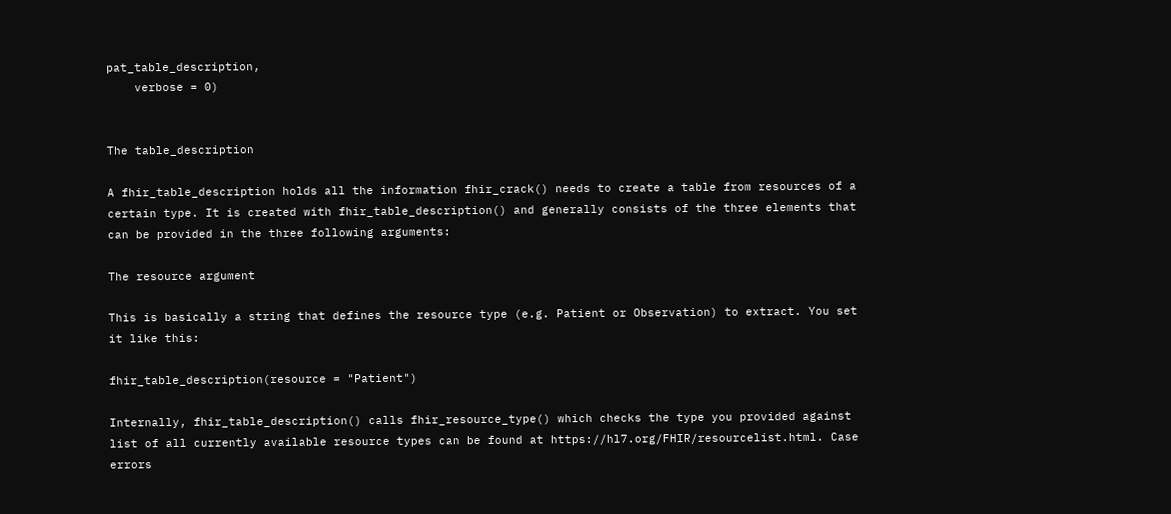pat_table_description,
    verbose = 0)


The table_description

A fhir_table_description holds all the information fhir_crack() needs to create a table from resources of a certain type. It is created with fhir_table_description() and generally consists of the three elements that can be provided in the three following arguments:

The resource argument

This is basically a string that defines the resource type (e.g. Patient or Observation) to extract. You set it like this:

fhir_table_description(resource = "Patient")

Internally, fhir_table_description() calls fhir_resource_type() which checks the type you provided against list of all currently available resource types can be found at https://hl7.org/FHIR/resourcelist.html. Case errors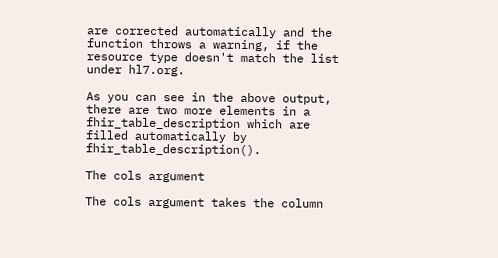are corrected automatically and the function throws a warning, if the resource type doesn't match the list under hl7.org.

As you can see in the above output, there are two more elements in a fhir_table_description which are filled automatically by fhir_table_description().

The cols argument

The cols argument takes the column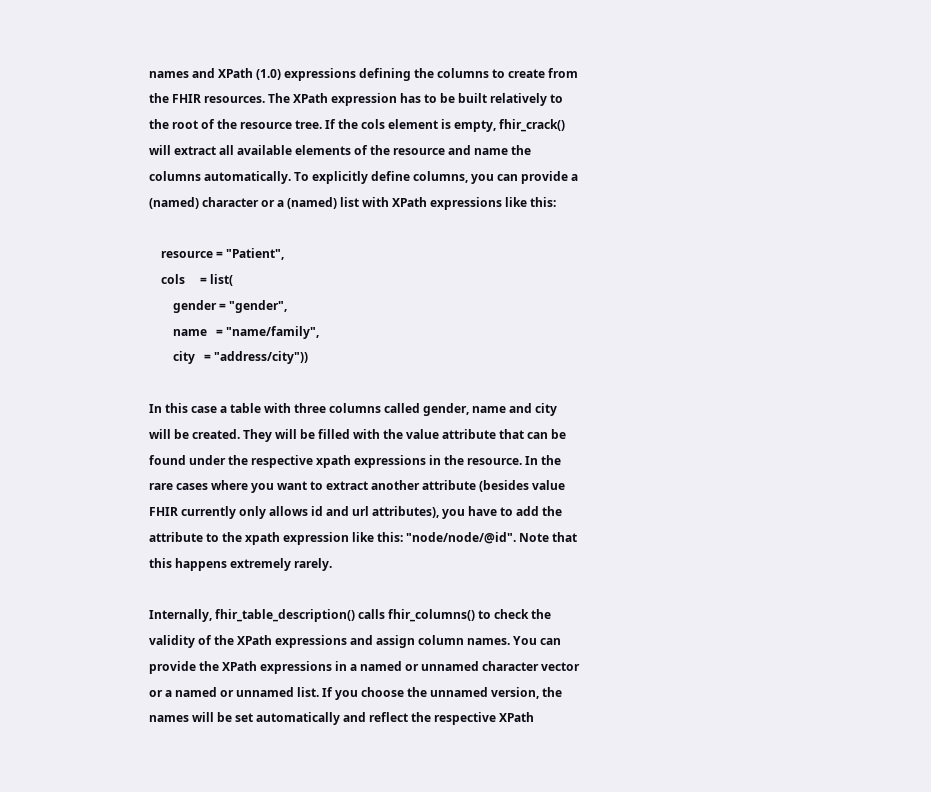names and XPath (1.0) expressions defining the columns to create from the FHIR resources. The XPath expression has to be built relatively to the root of the resource tree. If the cols element is empty, fhir_crack() will extract all available elements of the resource and name the columns automatically. To explicitly define columns, you can provide a (named) character or a (named) list with XPath expressions like this:

    resource = "Patient",
    cols     = list(
        gender = "gender",
        name   = "name/family",
        city   = "address/city"))

In this case a table with three columns called gender, name and city will be created. They will be filled with the value attribute that can be found under the respective xpath expressions in the resource. In the rare cases where you want to extract another attribute (besides value FHIR currently only allows id and url attributes), you have to add the attribute to the xpath expression like this: "node/node/@id". Note that this happens extremely rarely.

Internally, fhir_table_description() calls fhir_columns() to check the validity of the XPath expressions and assign column names. You can provide the XPath expressions in a named or unnamed character vector or a named or unnamed list. If you choose the unnamed version, the names will be set automatically and reflect the respective XPath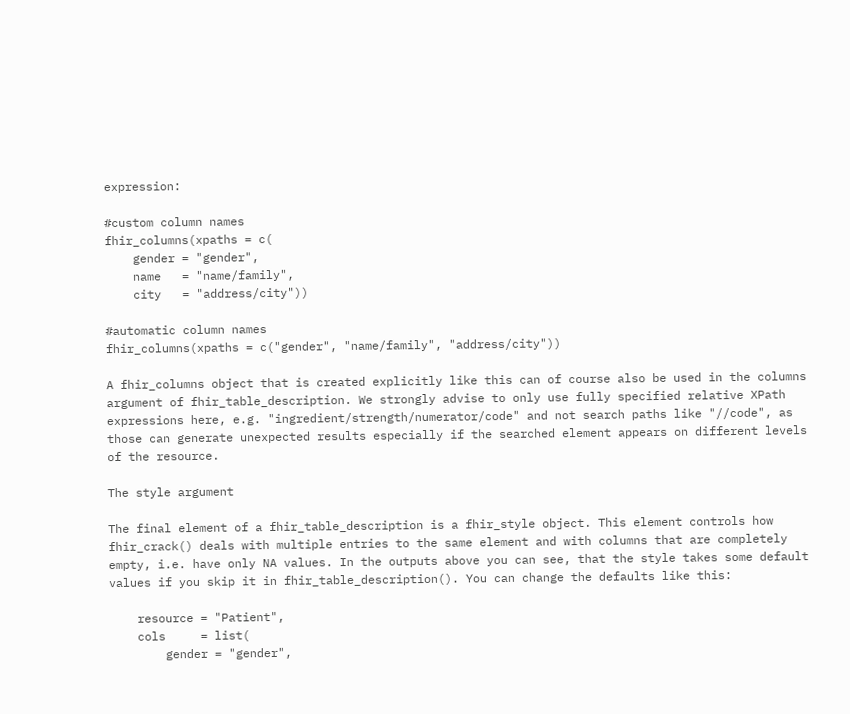expression:

#custom column names
fhir_columns(xpaths = c(
    gender = "gender",
    name   = "name/family",
    city   = "address/city"))

#automatic column names
fhir_columns(xpaths = c("gender", "name/family", "address/city"))

A fhir_columns object that is created explicitly like this can of course also be used in the columns argument of fhir_table_description. We strongly advise to only use fully specified relative XPath expressions here, e.g. "ingredient/strength/numerator/code" and not search paths like "//code", as those can generate unexpected results especially if the searched element appears on different levels of the resource.

The style argument

The final element of a fhir_table_description is a fhir_style object. This element controls how fhir_crack() deals with multiple entries to the same element and with columns that are completely empty, i.e. have only NA values. In the outputs above you can see, that the style takes some default values if you skip it in fhir_table_description(). You can change the defaults like this:

    resource = "Patient",
    cols     = list(
        gender = "gender",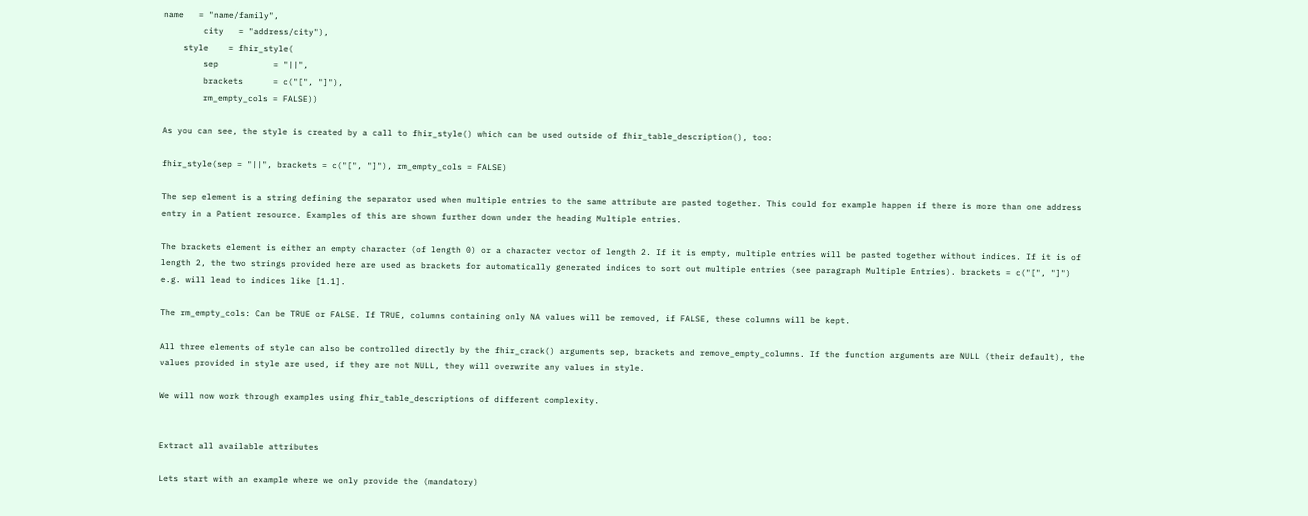name   = "name/family",
        city   = "address/city"),
    style    = fhir_style(
        sep           = "||",
        brackets      = c("[", "]"),
        rm_empty_cols = FALSE))

As you can see, the style is created by a call to fhir_style() which can be used outside of fhir_table_description(), too:

fhir_style(sep = "||", brackets = c("[", "]"), rm_empty_cols = FALSE)

The sep element is a string defining the separator used when multiple entries to the same attribute are pasted together. This could for example happen if there is more than one address entry in a Patient resource. Examples of this are shown further down under the heading Multiple entries.

The brackets element is either an empty character (of length 0) or a character vector of length 2. If it is empty, multiple entries will be pasted together without indices. If it is of length 2, the two strings provided here are used as brackets for automatically generated indices to sort out multiple entries (see paragraph Multiple Entries). brackets = c("[", "]") e.g. will lead to indices like [1.1].

The rm_empty_cols: Can be TRUE or FALSE. If TRUE, columns containing only NA values will be removed, if FALSE, these columns will be kept.

All three elements of style can also be controlled directly by the fhir_crack() arguments sep, brackets and remove_empty_columns. If the function arguments are NULL (their default), the values provided in style are used, if they are not NULL, they will overwrite any values in style.

We will now work through examples using fhir_table_descriptions of different complexity.


Extract all available attributes

Lets start with an example where we only provide the (mandatory)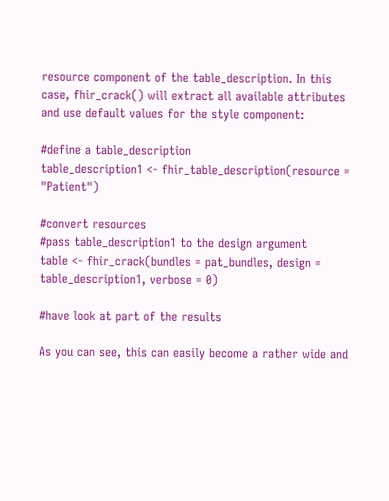resource component of the table_description. In this case, fhir_crack() will extract all available attributes and use default values for the style component:

#define a table_description
table_description1 <- fhir_table_description(resource = "Patient")

#convert resources
#pass table_description1 to the design argument
table <- fhir_crack(bundles = pat_bundles, design = table_description1, verbose = 0)

#have look at part of the results

As you can see, this can easily become a rather wide and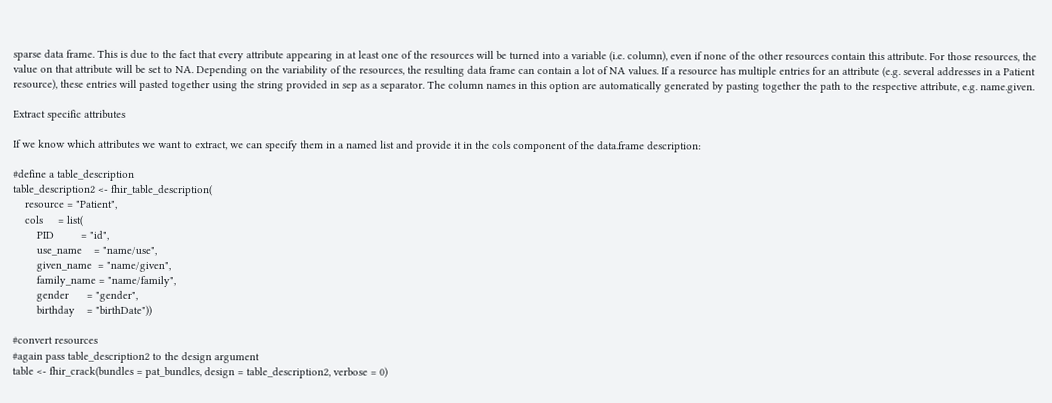sparse data frame. This is due to the fact that every attribute appearing in at least one of the resources will be turned into a variable (i.e. column), even if none of the other resources contain this attribute. For those resources, the value on that attribute will be set to NA. Depending on the variability of the resources, the resulting data frame can contain a lot of NA values. If a resource has multiple entries for an attribute (e.g. several addresses in a Patient resource), these entries will pasted together using the string provided in sep as a separator. The column names in this option are automatically generated by pasting together the path to the respective attribute, e.g. name.given.

Extract specific attributes

If we know which attributes we want to extract, we can specify them in a named list and provide it in the cols component of the data.frame description:

#define a table_description
table_description2 <- fhir_table_description(
    resource = "Patient",
    cols     = list(
        PID         = "id",
        use_name    = "name/use",
        given_name  = "name/given",
        family_name = "name/family",
        gender      = "gender",
        birthday    = "birthDate"))

#convert resources
#again pass table_description2 to the design argument
table <- fhir_crack(bundles = pat_bundles, design = table_description2, verbose = 0)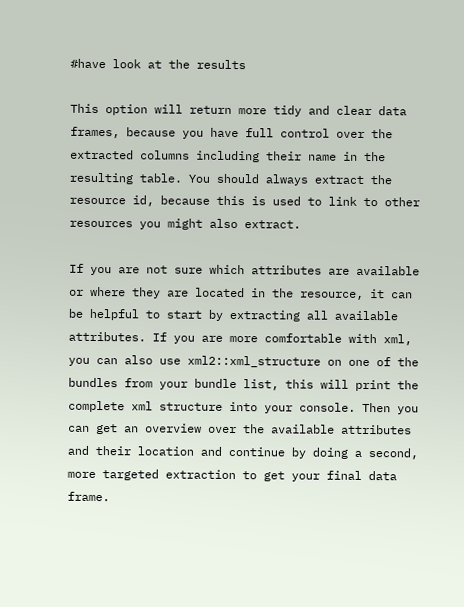#have look at the results

This option will return more tidy and clear data frames, because you have full control over the extracted columns including their name in the resulting table. You should always extract the resource id, because this is used to link to other resources you might also extract.

If you are not sure which attributes are available or where they are located in the resource, it can be helpful to start by extracting all available attributes. If you are more comfortable with xml, you can also use xml2::xml_structure on one of the bundles from your bundle list, this will print the complete xml structure into your console. Then you can get an overview over the available attributes and their location and continue by doing a second, more targeted extraction to get your final data frame.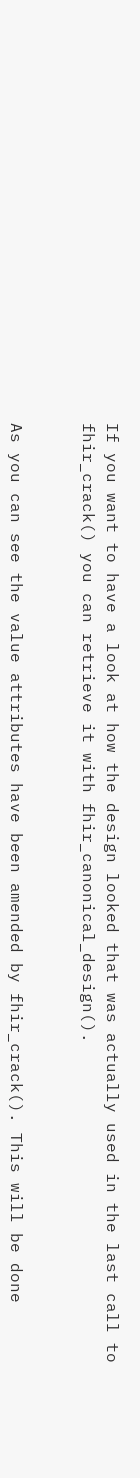If you want to have a look at how the design looked that was actually used in the last call to fhir_crack() you can retrieve it with fhir_canonical_design().


As you can see the value attributes have been amended by fhir_crack(). This will be done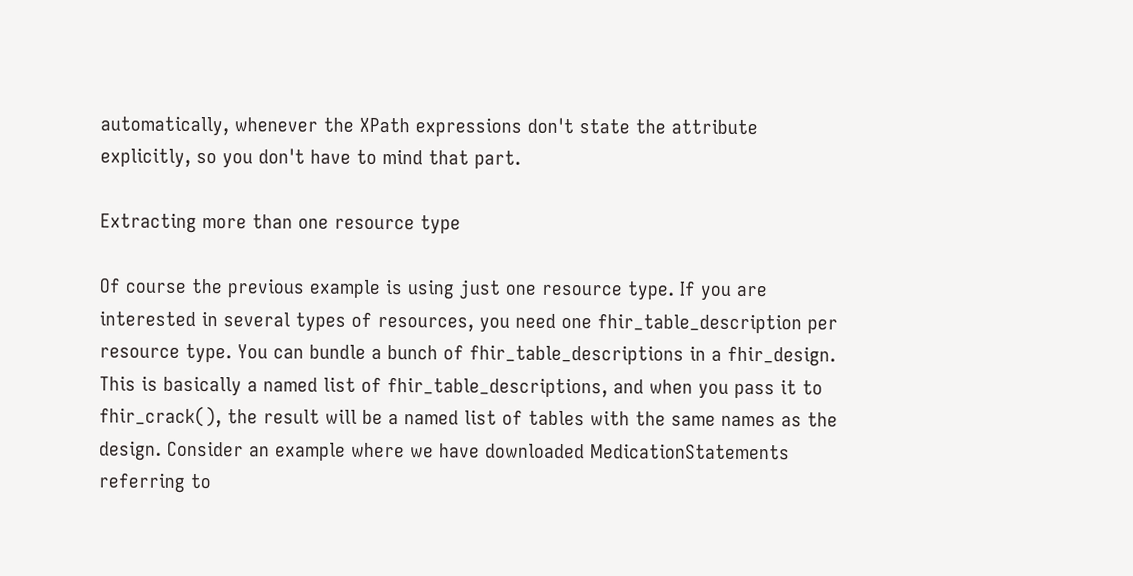automatically, whenever the XPath expressions don't state the attribute explicitly, so you don't have to mind that part.

Extracting more than one resource type

Of course the previous example is using just one resource type. If you are interested in several types of resources, you need one fhir_table_description per resource type. You can bundle a bunch of fhir_table_descriptions in a fhir_design. This is basically a named list of fhir_table_descriptions, and when you pass it to fhir_crack(), the result will be a named list of tables with the same names as the design. Consider an example where we have downloaded MedicationStatements referring to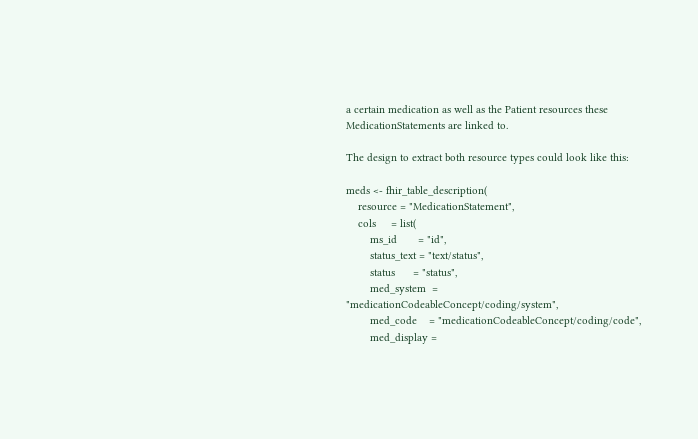a certain medication as well as the Patient resources these MedicationStatements are linked to.

The design to extract both resource types could look like this:

meds <- fhir_table_description(
    resource = "MedicationStatement",
    cols     = list(
        ms_id       = "id",
        status_text = "text/status",
        status      = "status",
        med_system  = "medicationCodeableConcept/coding/system",
        med_code    = "medicationCodeableConcept/coding/code",
        med_display =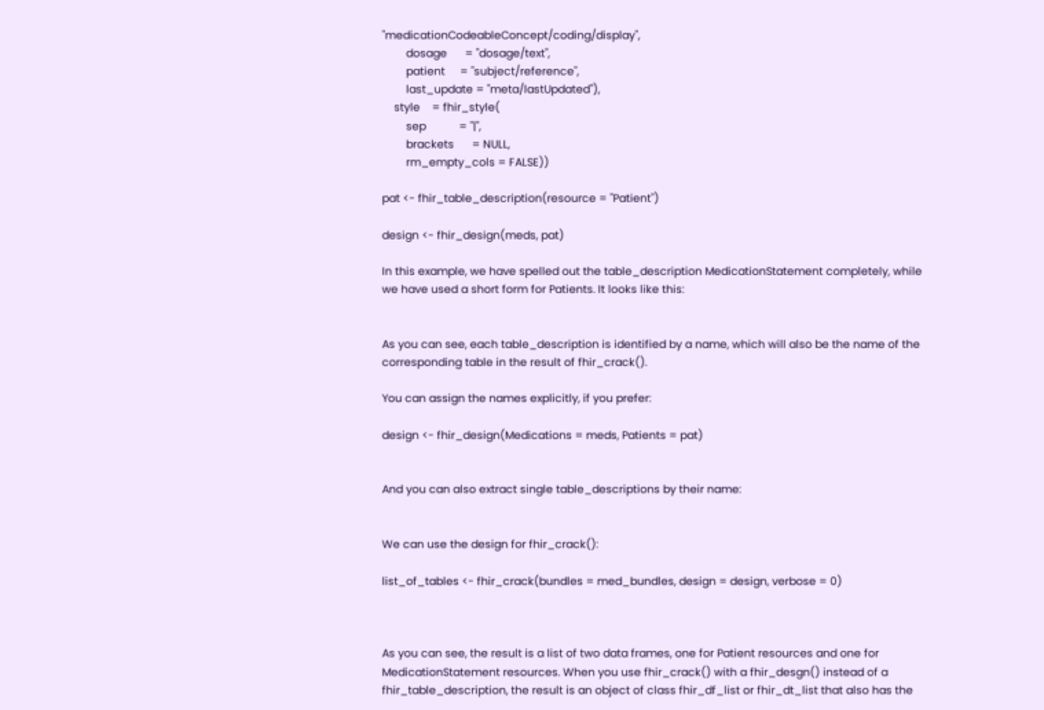"medicationCodeableConcept/coding/display",
        dosage      = "dosage/text",
        patient     = "subject/reference",
        last_update = "meta/lastUpdated"),
    style    = fhir_style(
        sep           = "|",
        brackets      = NULL,
        rm_empty_cols = FALSE))

pat <- fhir_table_description(resource = "Patient")

design <- fhir_design(meds, pat)

In this example, we have spelled out the table_description MedicationStatement completely, while we have used a short form for Patients. It looks like this:


As you can see, each table_description is identified by a name, which will also be the name of the corresponding table in the result of fhir_crack().

You can assign the names explicitly, if you prefer:

design <- fhir_design(Medications = meds, Patients = pat)


And you can also extract single table_descriptions by their name:


We can use the design for fhir_crack():

list_of_tables <- fhir_crack(bundles = med_bundles, design = design, verbose = 0)



As you can see, the result is a list of two data frames, one for Patient resources and one for MedicationStatement resources. When you use fhir_crack() with a fhir_desgn() instead of a fhir_table_description, the result is an object of class fhir_df_list or fhir_dt_list that also has the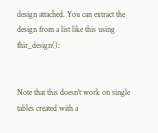design attached. You can extract the design from a list like this using fhir_design():


Note that this doesn't work on single tables created with a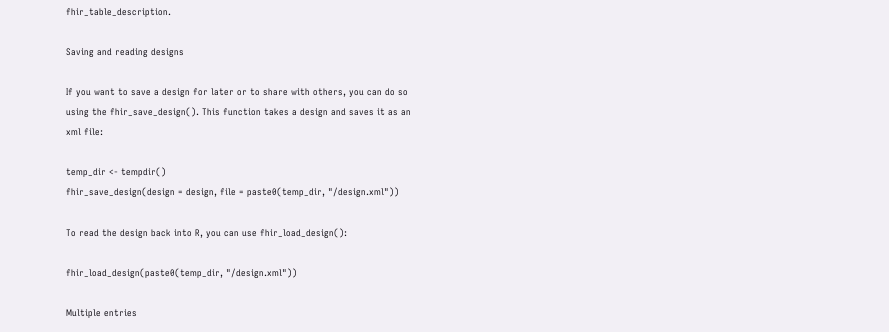fhir_table_description.

Saving and reading designs

If you want to save a design for later or to share with others, you can do so using the fhir_save_design(). This function takes a design and saves it as an xml file:

temp_dir <- tempdir()
fhir_save_design(design = design, file = paste0(temp_dir, "/design.xml"))

To read the design back into R, you can use fhir_load_design():

fhir_load_design(paste0(temp_dir, "/design.xml"))

Multiple entries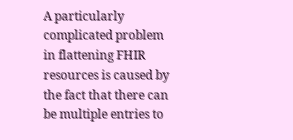A particularly complicated problem in flattening FHIR resources is caused by the fact that there can be multiple entries to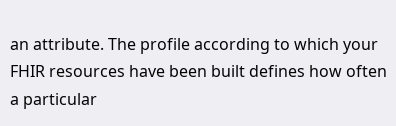an attribute. The profile according to which your FHIR resources have been built defines how often a particular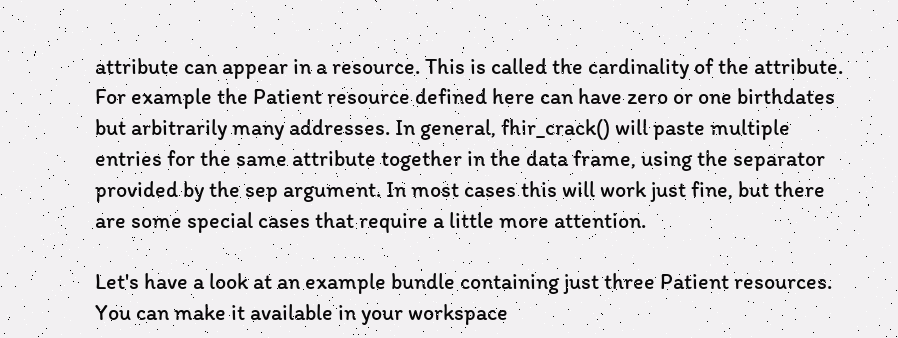attribute can appear in a resource. This is called the cardinality of the attribute. For example the Patient resource defined here can have zero or one birthdates but arbitrarily many addresses. In general, fhir_crack() will paste multiple entries for the same attribute together in the data frame, using the separator provided by the sep argument. In most cases this will work just fine, but there are some special cases that require a little more attention.

Let's have a look at an example bundle containing just three Patient resources. You can make it available in your workspace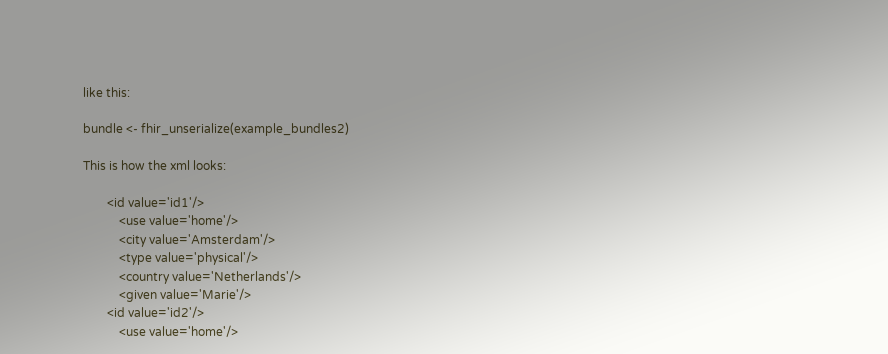like this:

bundle <- fhir_unserialize(example_bundles2)

This is how the xml looks:

        <id value='id1'/>
            <use value='home'/>
            <city value='Amsterdam'/>
            <type value='physical'/>
            <country value='Netherlands'/>
            <given value='Marie'/>
        <id value='id2'/>
            <use value='home'/>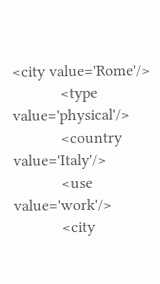<city value='Rome'/>
            <type value='physical'/>
            <country value='Italy'/>
            <use value='work'/>
            <city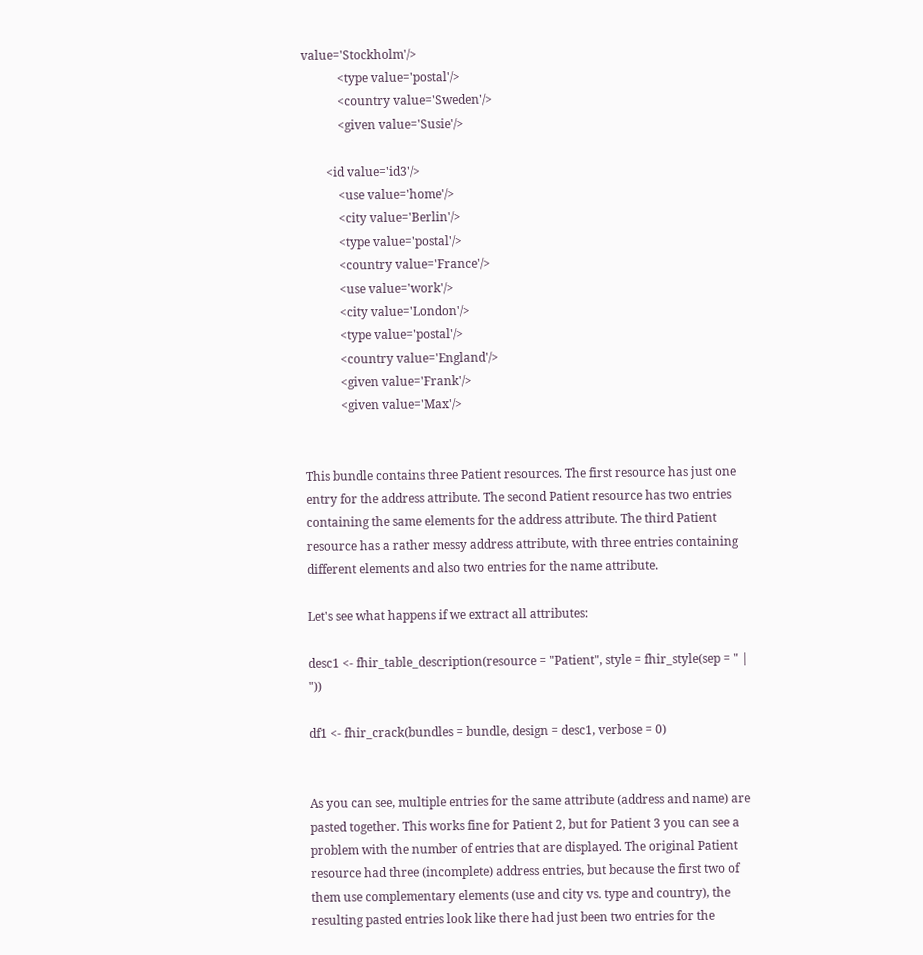value='Stockholm'/>
            <type value='postal'/>
            <country value='Sweden'/>
            <given value='Susie'/>

        <id value='id3'/>
            <use value='home'/>
            <city value='Berlin'/>
            <type value='postal'/>
            <country value='France'/>
            <use value='work'/>
            <city value='London'/>
            <type value='postal'/>
            <country value='England'/>
            <given value='Frank'/>
            <given value='Max'/>


This bundle contains three Patient resources. The first resource has just one entry for the address attribute. The second Patient resource has two entries containing the same elements for the address attribute. The third Patient resource has a rather messy address attribute, with three entries containing different elements and also two entries for the name attribute.

Let's see what happens if we extract all attributes:

desc1 <- fhir_table_description(resource = "Patient", style = fhir_style(sep = " | "))

df1 <- fhir_crack(bundles = bundle, design = desc1, verbose = 0)


As you can see, multiple entries for the same attribute (address and name) are pasted together. This works fine for Patient 2, but for Patient 3 you can see a problem with the number of entries that are displayed. The original Patient resource had three (incomplete) address entries, but because the first two of them use complementary elements (use and city vs. type and country), the resulting pasted entries look like there had just been two entries for the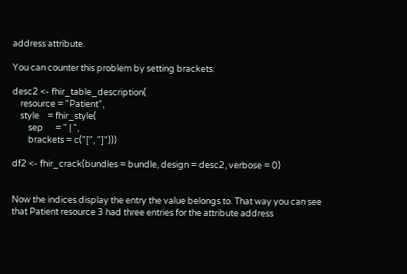address attribute.

You can counter this problem by setting brackets:

desc2 <- fhir_table_description(
    resource = "Patient",
    style    = fhir_style(
        sep      = " | ",
        brackets = c("[", "]")))

df2 <- fhir_crack(bundles = bundle, design = desc2, verbose = 0)


Now the indices display the entry the value belongs to. That way you can see that Patient resource 3 had three entries for the attribute address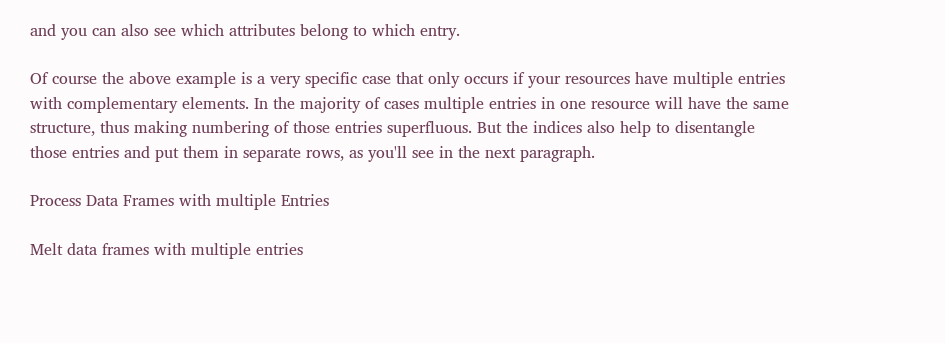and you can also see which attributes belong to which entry.

Of course the above example is a very specific case that only occurs if your resources have multiple entries with complementary elements. In the majority of cases multiple entries in one resource will have the same structure, thus making numbering of those entries superfluous. But the indices also help to disentangle those entries and put them in separate rows, as you'll see in the next paragraph.

Process Data Frames with multiple Entries

Melt data frames with multiple entries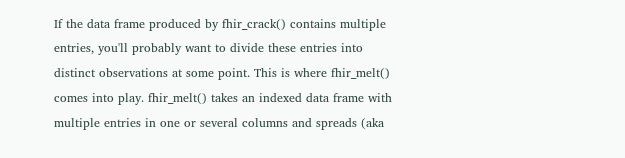If the data frame produced by fhir_crack() contains multiple entries, you'll probably want to divide these entries into distinct observations at some point. This is where fhir_melt() comes into play. fhir_melt() takes an indexed data frame with multiple entries in one or several columns and spreads (aka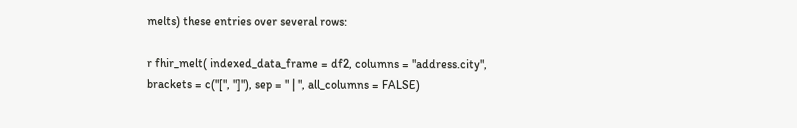melts) these entries over several rows:

r fhir_melt( indexed_data_frame = df2, columns = "address.city", brackets = c("[", "]"), sep = " | ", all_columns = FALSE)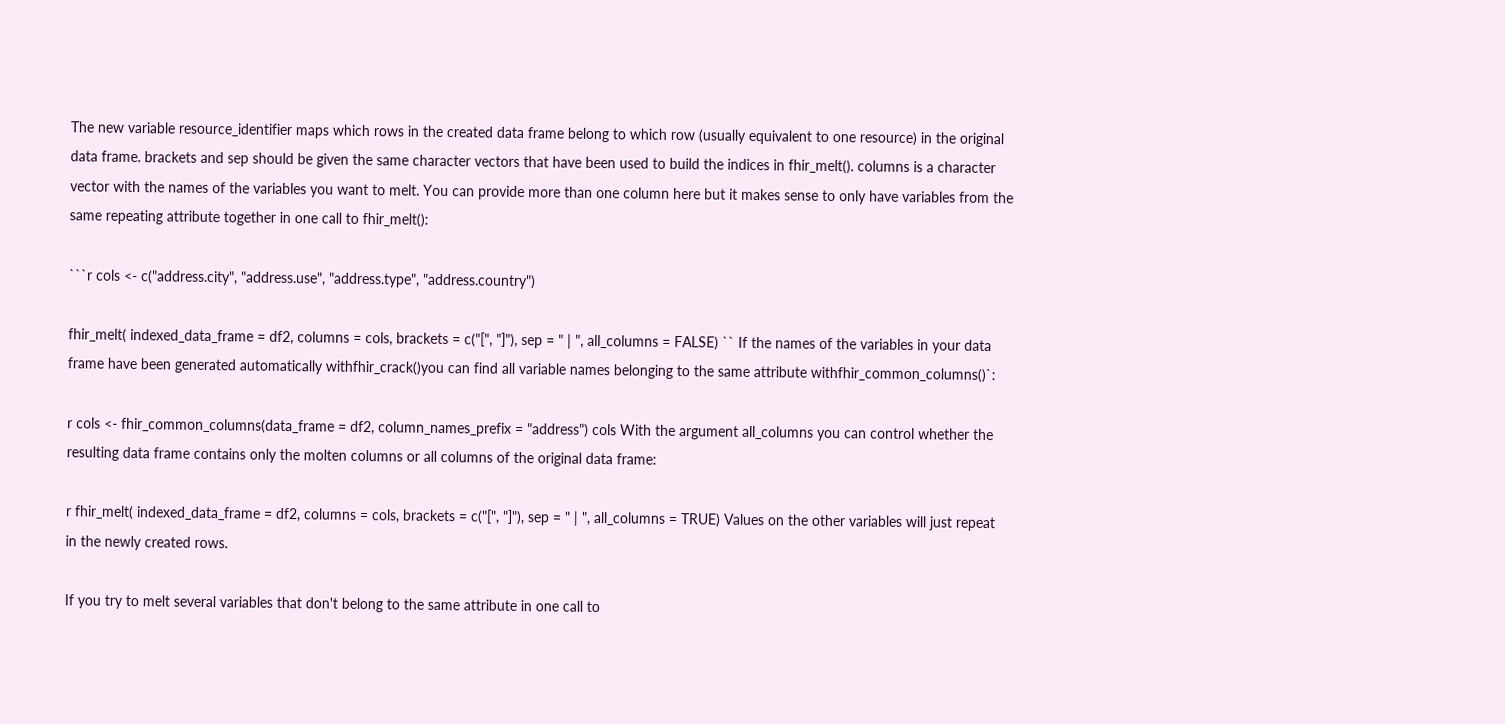The new variable resource_identifier maps which rows in the created data frame belong to which row (usually equivalent to one resource) in the original data frame. brackets and sep should be given the same character vectors that have been used to build the indices in fhir_melt(). columns is a character vector with the names of the variables you want to melt. You can provide more than one column here but it makes sense to only have variables from the same repeating attribute together in one call to fhir_melt():

```r cols <- c("address.city", "address.use", "address.type", "address.country")

fhir_melt( indexed_data_frame = df2, columns = cols, brackets = c("[", "]"), sep = " | ", all_columns = FALSE) `` If the names of the variables in your data frame have been generated automatically withfhir_crack()you can find all variable names belonging to the same attribute withfhir_common_columns()`:

r cols <- fhir_common_columns(data_frame = df2, column_names_prefix = "address") cols With the argument all_columns you can control whether the resulting data frame contains only the molten columns or all columns of the original data frame:

r fhir_melt( indexed_data_frame = df2, columns = cols, brackets = c("[", "]"), sep = " | ", all_columns = TRUE) Values on the other variables will just repeat in the newly created rows.

If you try to melt several variables that don't belong to the same attribute in one call to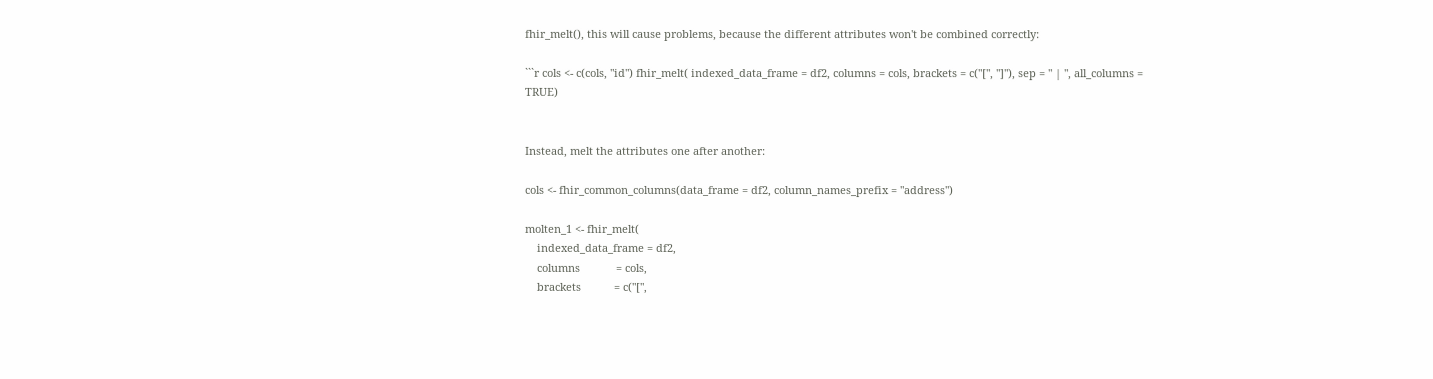fhir_melt(), this will cause problems, because the different attributes won't be combined correctly:

```r cols <- c(cols, "id") fhir_melt( indexed_data_frame = df2, columns = cols, brackets = c("[", "]"), sep = " | ", all_columns = TRUE)


Instead, melt the attributes one after another:

cols <- fhir_common_columns(data_frame = df2, column_names_prefix = "address")

molten_1 <- fhir_melt(
    indexed_data_frame = df2,
    columns            = cols,
    brackets           = c("[",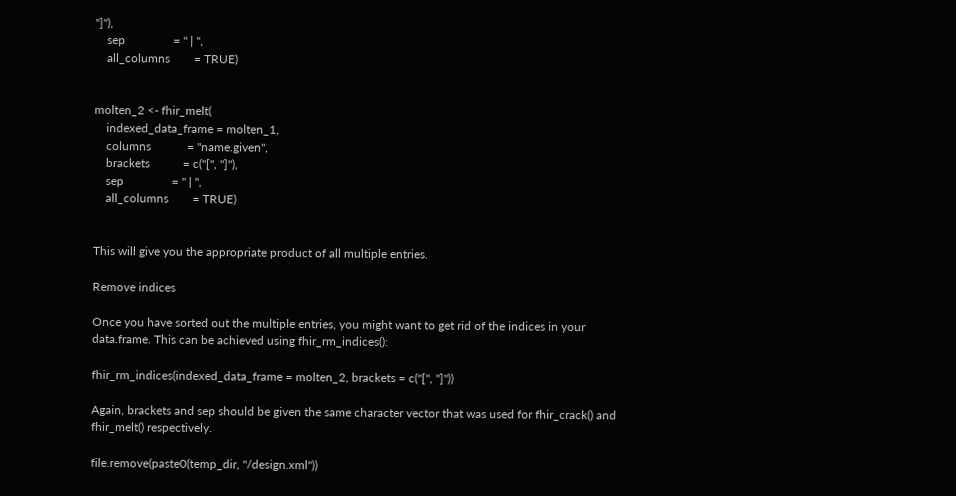"]"),
    sep                = " | ",
    all_columns        = TRUE)


molten_2 <- fhir_melt(
    indexed_data_frame = molten_1,
    columns            = "name.given",
    brackets           = c("[", "]"),
    sep                = " | ",
    all_columns        = TRUE)


This will give you the appropriate product of all multiple entries.

Remove indices

Once you have sorted out the multiple entries, you might want to get rid of the indices in your data.frame. This can be achieved using fhir_rm_indices():

fhir_rm_indices(indexed_data_frame = molten_2, brackets = c("[", "]"))

Again, brackets and sep should be given the same character vector that was used for fhir_crack() and fhir_melt() respectively.

file.remove(paste0(temp_dir, "/design.xml"))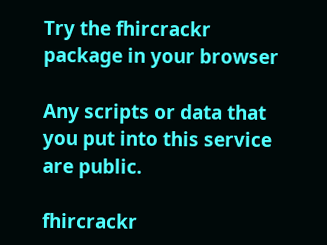Try the fhircrackr package in your browser

Any scripts or data that you put into this service are public.

fhircrackr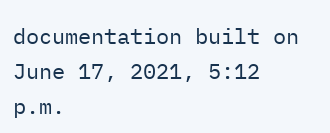documentation built on June 17, 2021, 5:12 p.m.